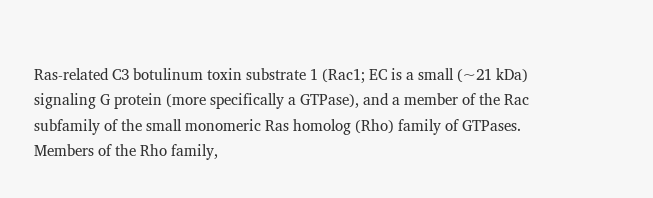Ras-related C3 botulinum toxin substrate 1 (Rac1; EC is a small (~21 kDa) signaling G protein (more specifically a GTPase), and a member of the Rac subfamily of the small monomeric Ras homolog (Rho) family of GTPases. Members of the Rho family,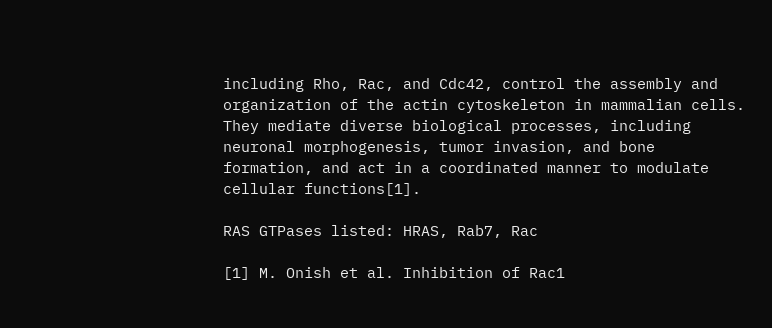including Rho, Rac, and Cdc42, control the assembly and organization of the actin cytoskeleton in mammalian cells. They mediate diverse biological processes, including neuronal morphogenesis, tumor invasion, and bone formation, and act in a coordinated manner to modulate cellular functions[1].

RAS GTPases listed: HRAS, Rab7, Rac

[1] M. Onish et al. Inhibition of Rac1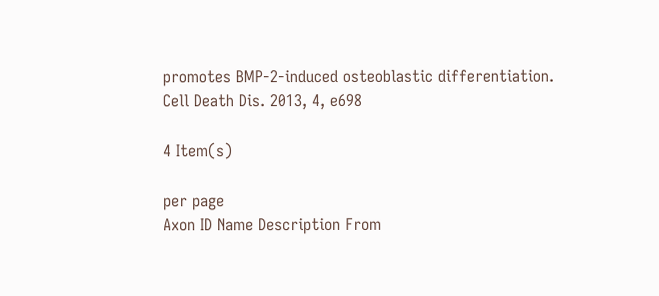promotes BMP-2-induced osteoblastic differentiation. Cell Death Dis. 2013, 4, e698

4 Item(s)

per page
Axon ID Name Description From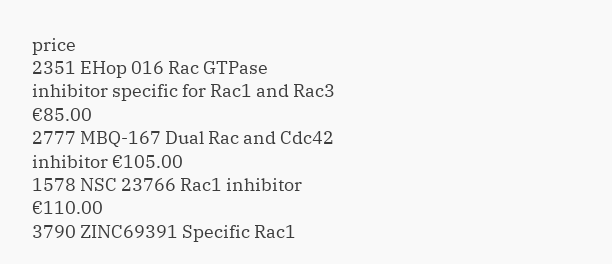price
2351 EHop 016 Rac GTPase inhibitor specific for Rac1 and Rac3 €85.00
2777 MBQ-167 Dual Rac and Cdc42 inhibitor €105.00
1578 NSC 23766 Rac1 inhibitor €110.00
3790 ZINC69391 Specific Rac1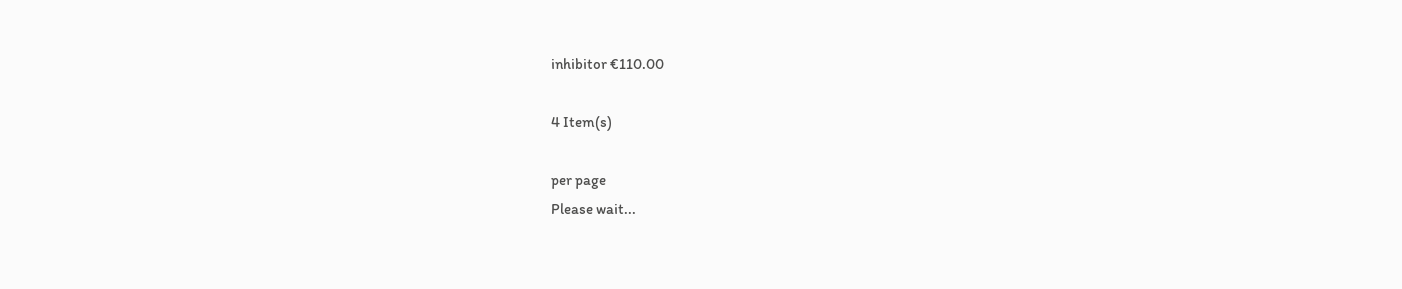inhibitor €110.00

4 Item(s)

per page
Please wait...